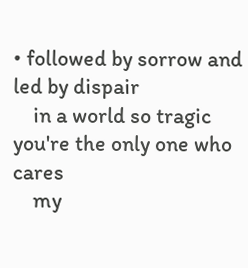• followed by sorrow and led by dispair
    in a world so tragic you're the only one who cares
    my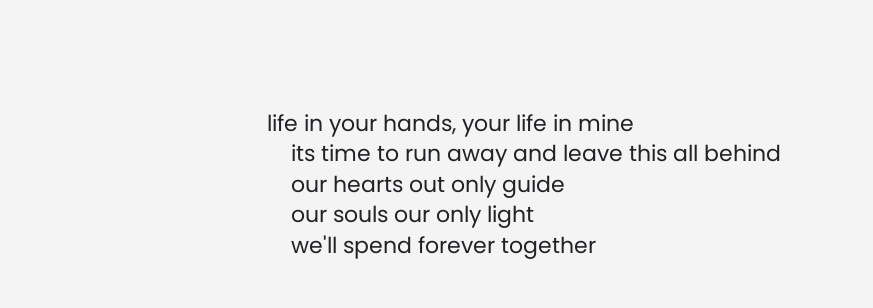life in your hands, your life in mine
    its time to run away and leave this all behind
    our hearts out only guide
    our souls our only light
    we'll spend forever together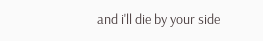and i'll die by your side